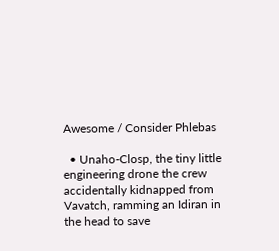Awesome / Consider Phlebas

  • Unaho-Closp, the tiny little engineering drone the crew accidentally kidnapped from Vavatch, ramming an Idiran in the head to save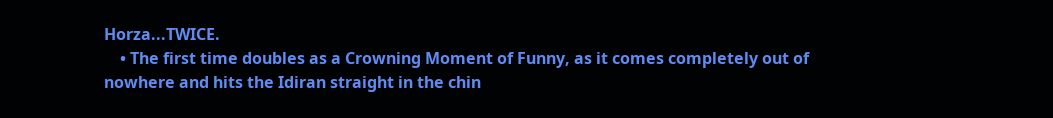Horza...TWICE.
    • The first time doubles as a Crowning Moment of Funny, as it comes completely out of nowhere and hits the Idiran straight in the chin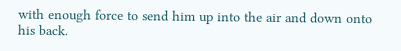with enough force to send him up into the air and down onto his back.